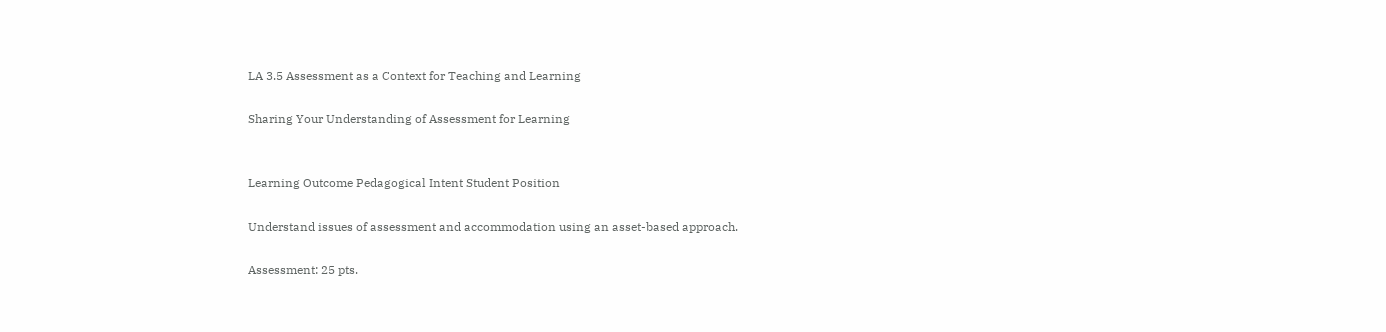LA 3.5 Assessment as a Context for Teaching and Learning

Sharing Your Understanding of Assessment for Learning


Learning Outcome Pedagogical Intent Student Position

Understand issues of assessment and accommodation using an asset-based approach.

Assessment: 25 pts.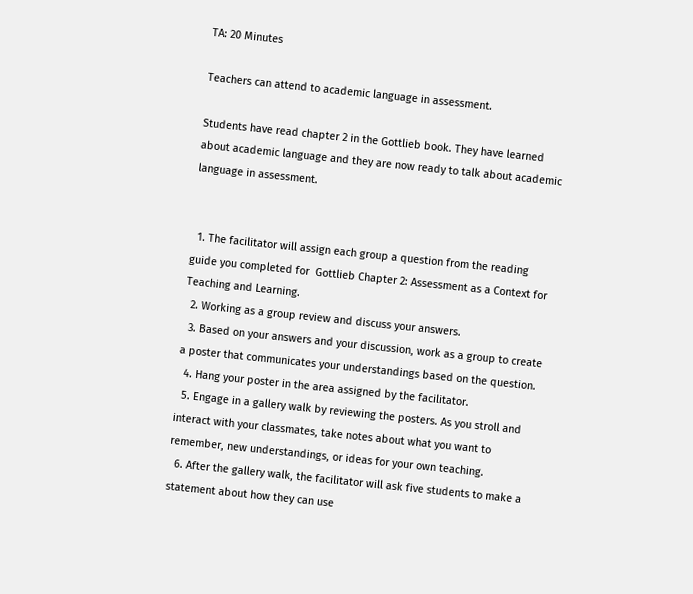TA: 20 Minutes

Teachers can attend to academic language in assessment.

Students have read chapter 2 in the Gottlieb book. They have learned about academic language and they are now ready to talk about academic language in assessment.


  1. The facilitator will assign each group a question from the reading guide you completed for  Gottlieb Chapter 2: Assessment as a Context for Teaching and Learning.
  2. Working as a group review and discuss your answers.
  3. Based on your answers and your discussion, work as a group to create a poster that communicates your understandings based on the question.
  4. Hang your poster in the area assigned by the facilitator.
  5. Engage in a gallery walk by reviewing the posters. As you stroll and interact with your classmates, take notes about what you want to remember, new understandings, or ideas for your own teaching.
  6. After the gallery walk, the facilitator will ask five students to make a statement about how they can use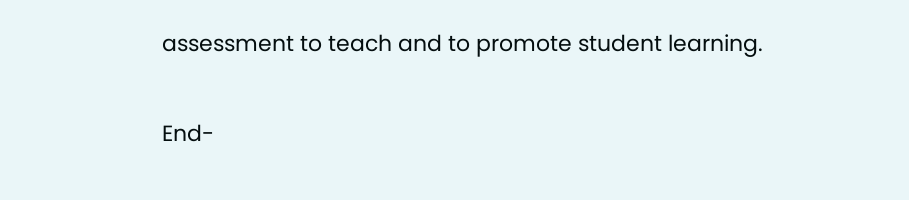assessment to teach and to promote student learning.

End-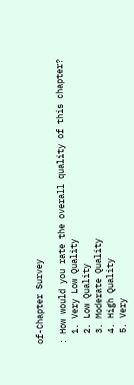of-Chapter Survey

: How would you rate the overall quality of this chapter?
  1. Very Low Quality
  2. Low Quality
  3. Moderate Quality
  4. High Quality
  5. Very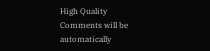High Quality
Comments will be automatically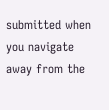submitted when you navigate away from the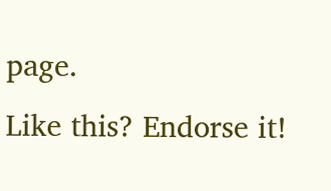page.
Like this? Endorse it!